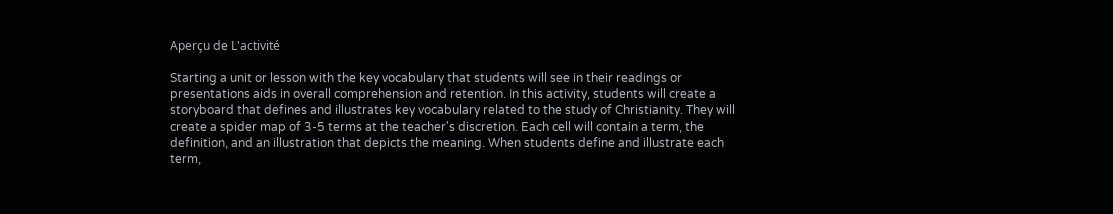Aperçu de L'activité

Starting a unit or lesson with the key vocabulary that students will see in their readings or presentations aids in overall comprehension and retention. In this activity, students will create a storyboard that defines and illustrates key vocabulary related to the study of Christianity. They will create a spider map of 3-5 terms at the teacher's discretion. Each cell will contain a term, the definition, and an illustration that depicts the meaning. When students define and illustrate each term,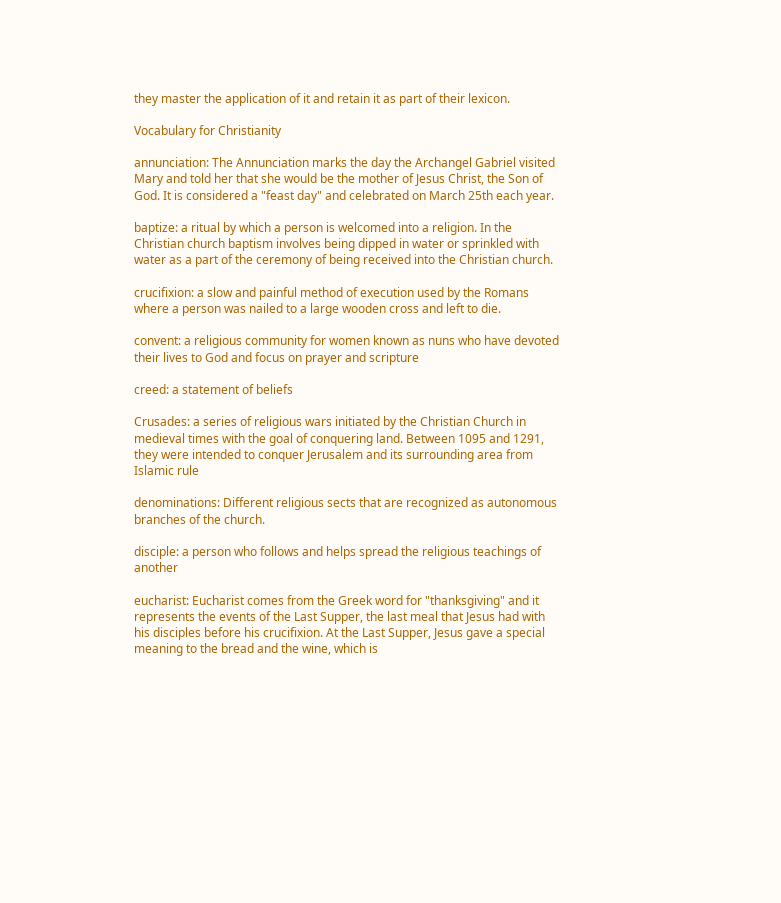they master the application of it and retain it as part of their lexicon.

Vocabulary for Christianity

annunciation: The Annunciation marks the day the Archangel Gabriel visited Mary and told her that she would be the mother of Jesus Christ, the Son of God. It is considered a "feast day" and celebrated on March 25th each year.

baptize: a ritual by which a person is welcomed into a religion. In the Christian church baptism involves being dipped in water or sprinkled with water as a part of the ceremony of being received into the Christian church.

crucifixion: a slow and painful method of execution used by the Romans where a person was nailed to a large wooden cross and left to die.

convent: a religious community for women known as nuns who have devoted their lives to God and focus on prayer and scripture

creed: a statement of beliefs

Crusades: a series of religious wars initiated by the Christian Church in medieval times with the goal of conquering land. Between 1095 and 1291, they were intended to conquer Jerusalem and its surrounding area from Islamic rule

denominations: Different religious sects that are recognized as autonomous branches of the church.

disciple: a person who follows and helps spread the religious teachings of another

eucharist: Eucharist comes from the Greek word for "thanksgiving" and it represents the events of the Last Supper, the last meal that Jesus had with his disciples before his crucifixion. At the Last Supper, Jesus gave a special meaning to the bread and the wine, which is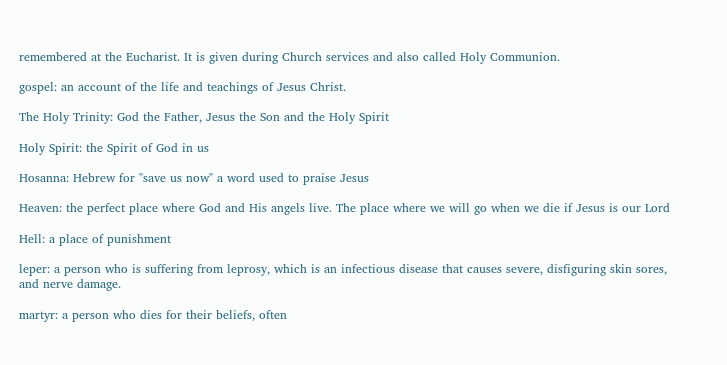remembered at the Eucharist. It is given during Church services and also called Holy Communion.

gospel: an account of the life and teachings of Jesus Christ.

The Holy Trinity: God the Father, Jesus the Son and the Holy Spirit

Holy Spirit: the Spirit of God in us

Hosanna: Hebrew for "save us now" a word used to praise Jesus

Heaven: the perfect place where God and His angels live. The place where we will go when we die if Jesus is our Lord

Hell: a place of punishment

leper: a person who is suffering from leprosy, which is an infectious disease that causes severe, disfiguring skin sores, and nerve damage.

martyr: a person who dies for their beliefs, often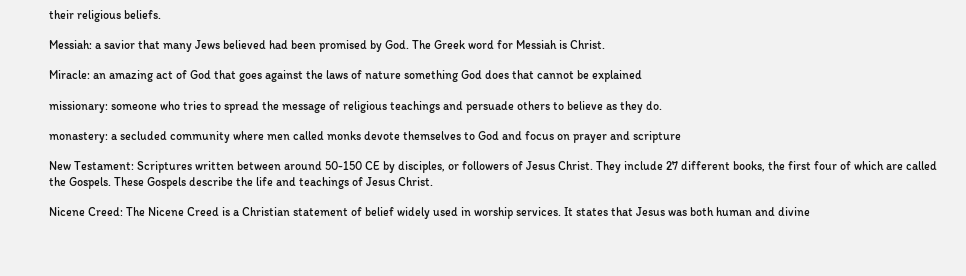their religious beliefs.

Messiah: a savior that many Jews believed had been promised by God. The Greek word for Messiah is Christ.

Miracle: an amazing act of God that goes against the laws of nature something God does that cannot be explained

missionary: someone who tries to spread the message of religious teachings and persuade others to believe as they do.

monastery: a secluded community where men called monks devote themselves to God and focus on prayer and scripture

New Testament: Scriptures written between around 50-150 CE by disciples, or followers of Jesus Christ. They include 27 different books, the first four of which are called the Gospels. These Gospels describe the life and teachings of Jesus Christ.

Nicene Creed: The Nicene Creed is a Christian statement of belief widely used in worship services. It states that Jesus was both human and divine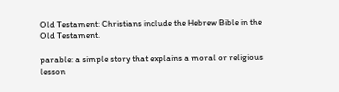Old Testament: Christians include the Hebrew Bible in the Old Testament.

parable: a simple story that explains a moral or religious lesson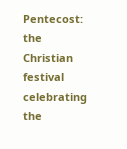Pentecost: the Christian festival celebrating the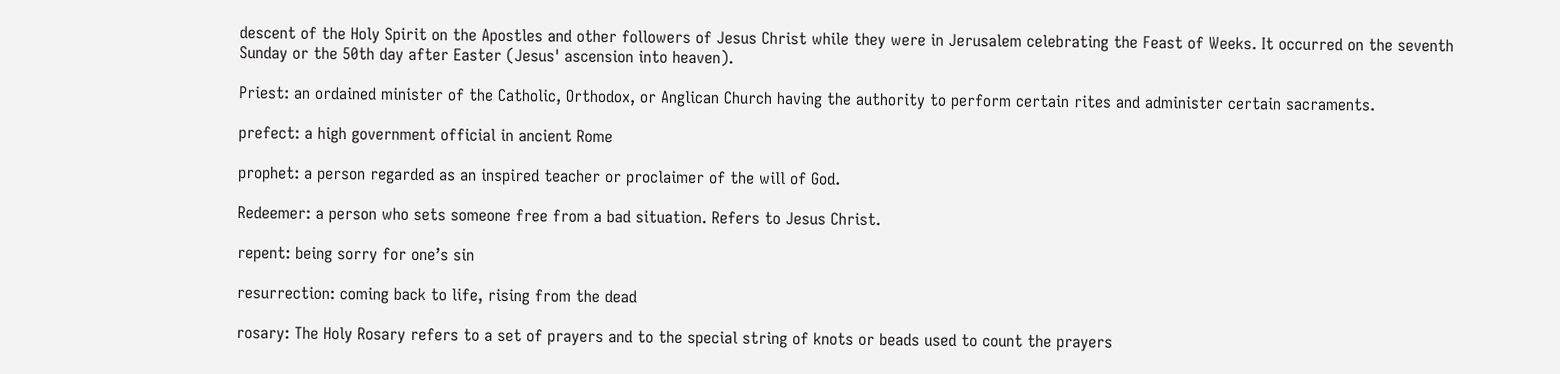descent of the Holy Spirit on the Apostles and other followers of Jesus Christ while they were in Jerusalem celebrating the Feast of Weeks. It occurred on the seventh Sunday or the 50th day after Easter (Jesus' ascension into heaven).

Priest: an ordained minister of the Catholic, Orthodox, or Anglican Church having the authority to perform certain rites and administer certain sacraments.

prefect: a high government official in ancient Rome

prophet: a person regarded as an inspired teacher or proclaimer of the will of God.

Redeemer: a person who sets someone free from a bad situation. Refers to Jesus Christ.

repent: being sorry for one’s sin

resurrection: coming back to life, rising from the dead

rosary: The Holy Rosary refers to a set of prayers and to the special string of knots or beads used to count the prayers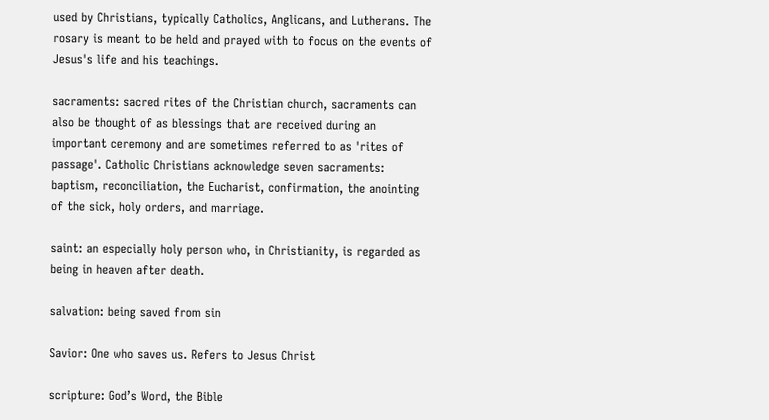used by Christians, typically Catholics, Anglicans, and Lutherans. The rosary is meant to be held and prayed with to focus on the events of Jesus's life and his teachings.

sacraments: sacred rites of the Christian church, sacraments can also be thought of as blessings that are received during an important ceremony and are sometimes referred to as 'rites of passage'. Catholic Christians acknowledge seven sacraments: baptism, reconciliation, the Eucharist, confirmation, the anointing of the sick, holy orders, and marriage.

saint: an especially holy person who, in Christianity, is regarded as being in heaven after death.

salvation: being saved from sin

Savior: One who saves us. Refers to Jesus Christ

scripture: God’s Word, the Bible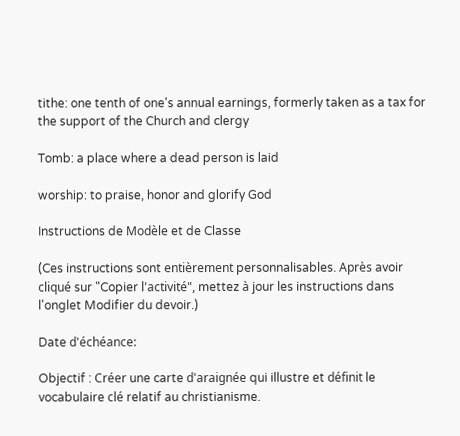tithe: one tenth of one's annual earnings, formerly taken as a tax for the support of the Church and clergy

Tomb: a place where a dead person is laid

worship: to praise, honor and glorify God

Instructions de Modèle et de Classe

(Ces instructions sont entièrement personnalisables. Après avoir cliqué sur "Copier l'activité", mettez à jour les instructions dans l'onglet Modifier du devoir.)

Date d'échéance:

Objectif : Créer une carte d'araignée qui illustre et définit le vocabulaire clé relatif au christianisme.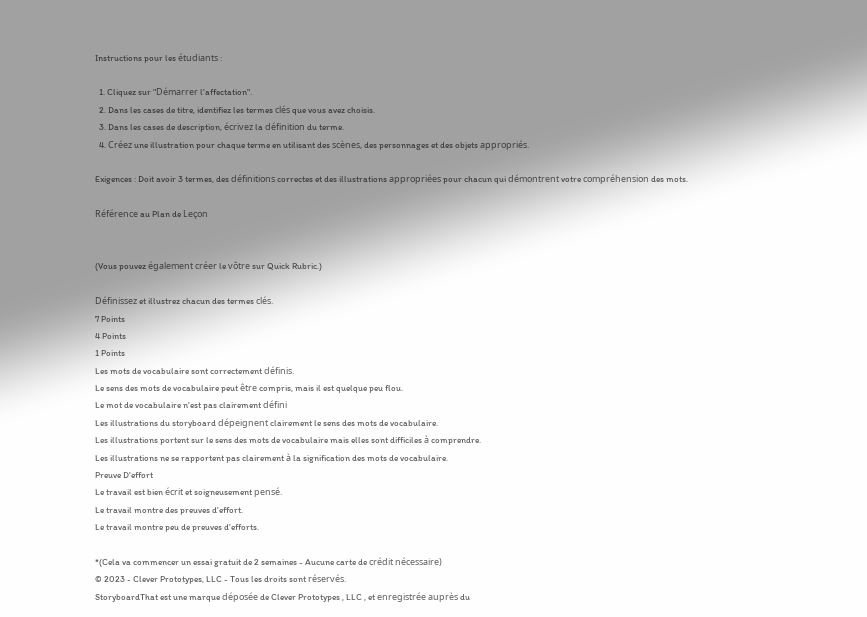Instructions pour les étudiants :

  1. Cliquez sur "Démarrer l'affectation".
  2. Dans les cases de titre, identifiez les termes clés que vous avez choisis.
  3. Dans les cases de description, écrivez la définition du terme.
  4. Créez une illustration pour chaque terme en utilisant des scènes, des personnages et des objets appropriés.

Exigences : Doit avoir 3 termes, des définitions correctes et des illustrations appropriées pour chacun qui démontrent votre compréhension des mots.

Référence au Plan de Leçon


(Vous pouvez également créer le vôtre sur Quick Rubric.)

Définissez et illustrez chacun des termes clés.
7 Points
4 Points
1 Points
Les mots de vocabulaire sont correctement définis.
Le sens des mots de vocabulaire peut être compris, mais il est quelque peu flou.
Le mot de vocabulaire n'est pas clairement défini
Les illustrations du storyboard dépeignent clairement le sens des mots de vocabulaire.
Les illustrations portent sur le sens des mots de vocabulaire mais elles sont difficiles à comprendre.
Les illustrations ne se rapportent pas clairement à la signification des mots de vocabulaire.
Preuve D'effort
Le travail est bien écrit et soigneusement pensé.
Le travail montre des preuves d'effort.
Le travail montre peu de preuves d'efforts.

*(Cela va commencer un essai gratuit de 2 semaines - Aucune carte de crédit nécessaire)
© 2023 - Clever Prototypes, LLC - Tous les droits sont réservés.
StoryboardThat est une marque déposée de Clever Prototypes , LLC , et enregistrée auprès du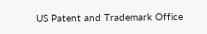US Patent and Trademark Office